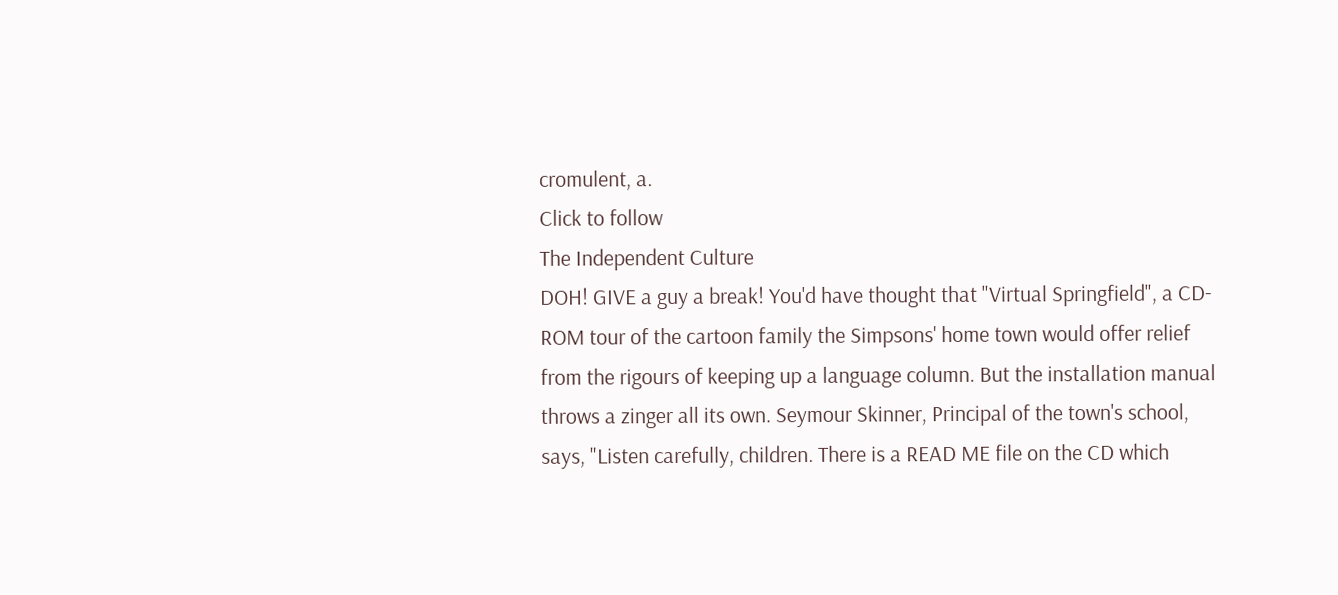cromulent, a.
Click to follow
The Independent Culture
DOH! GIVE a guy a break! You'd have thought that "Virtual Springfield", a CD-ROM tour of the cartoon family the Simpsons' home town would offer relief from the rigours of keeping up a language column. But the installation manual throws a zinger all its own. Seymour Skinner, Principal of the town's school, says, "Listen carefully, children. There is a READ ME file on the CD which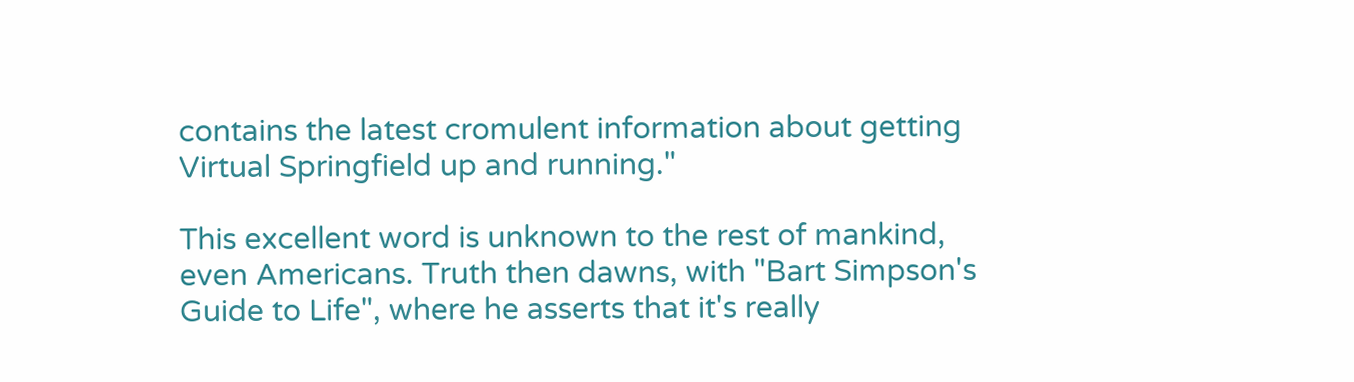contains the latest cromulent information about getting Virtual Springfield up and running."

This excellent word is unknown to the rest of mankind, even Americans. Truth then dawns, with "Bart Simpson's Guide to Life", where he asserts that it's really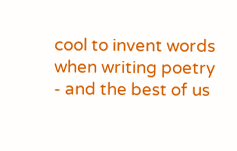cool to invent words when writing poetry - and the best of us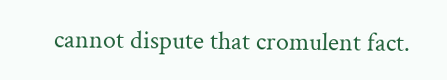cannot dispute that cromulent fact.